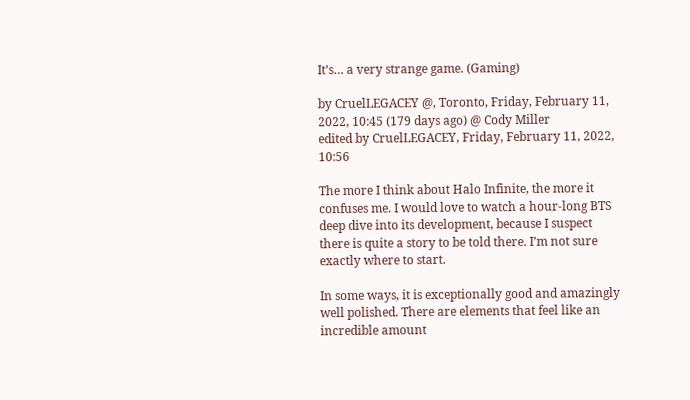It’s… a very strange game. (Gaming)

by CruelLEGACEY @, Toronto, Friday, February 11, 2022, 10:45 (179 days ago) @ Cody Miller
edited by CruelLEGACEY, Friday, February 11, 2022, 10:56

The more I think about Halo Infinite, the more it confuses me. I would love to watch a hour-long BTS deep dive into its development, because I suspect there is quite a story to be told there. I’m not sure exactly where to start.

In some ways, it is exceptionally good and amazingly well polished. There are elements that feel like an incredible amount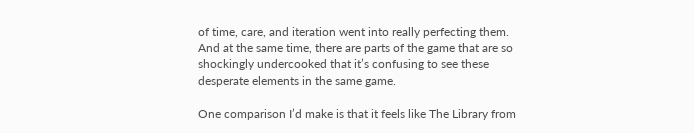of time, care, and iteration went into really perfecting them. And at the same time, there are parts of the game that are so shockingly undercooked that it’s confusing to see these desperate elements in the same game.

One comparison I’d make is that it feels like The Library from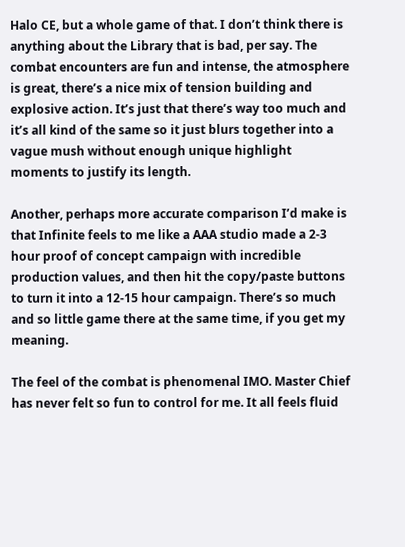Halo CE, but a whole game of that. I don’t think there is anything about the Library that is bad, per say. The combat encounters are fun and intense, the atmosphere is great, there’s a nice mix of tension building and explosive action. It’s just that there’s way too much and it’s all kind of the same so it just blurs together into a vague mush without enough unique highlight moments to justify its length.

Another, perhaps more accurate comparison I’d make is that Infinite feels to me like a AAA studio made a 2-3 hour proof of concept campaign with incredible production values, and then hit the copy/paste buttons to turn it into a 12-15 hour campaign. There’s so much and so little game there at the same time, if you get my meaning.

The feel of the combat is phenomenal IMO. Master Chief has never felt so fun to control for me. It all feels fluid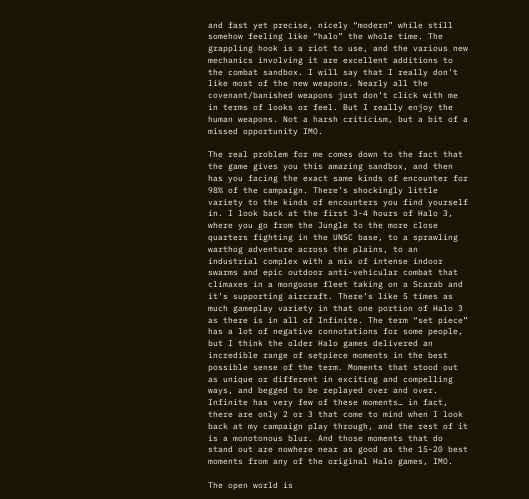and fast yet precise, nicely “modern” while still somehow feeling like “halo” the whole time. The grappling hook is a riot to use, and the various new mechanics involving it are excellent additions to the combat sandbox. I will say that I really don’t like most of the new weapons. Nearly all the covenant/banished weapons just don’t click with me in terms of looks or feel. But I really enjoy the human weapons. Not a harsh criticism, but a bit of a missed opportunity IMO.

The real problem for me comes down to the fact that the game gives you this amazing sandbox, and then has you facing the exact same kinds of encounter for 98% of the campaign. There’s shockingly little variety to the kinds of encounters you find yourself in. I look back at the first 3-4 hours of Halo 3, where you go from the Jungle to the more close quarters fighting in the UNSC base, to a sprawling warthog adventure across the plains, to an industrial complex with a mix of intense indoor swarms and epic outdoor anti-vehicular combat that climaxes in a mongoose fleet taking on a Scarab and it’s supporting aircraft. There’s like 5 times as much gameplay variety in that one portion of Halo 3 as there is in all of Infinite. The term “set piece” has a lot of negative connotations for some people, but I think the older Halo games delivered an incredible range of setpiece moments in the best possible sense of the term. Moments that stood out as unique or different in exciting and compelling ways, and begged to be replayed over and over. Infinite has very few of these moments… in fact, there are only 2 or 3 that come to mind when I look back at my campaign play through, and the rest of it is a monotonous blur. And those moments that do stand out are nowhere near as good as the 15-20 best moments from any of the original Halo games, IMO.

The open world is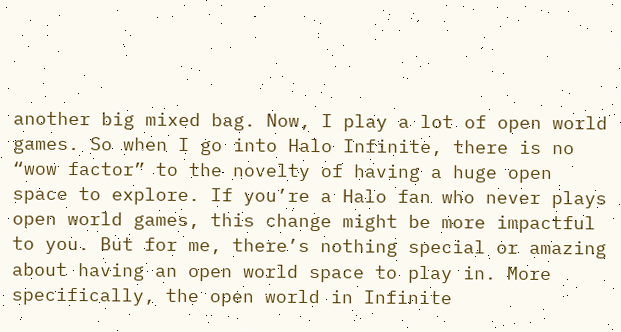another big mixed bag. Now, I play a lot of open world games. So when I go into Halo Infinite, there is no “wow factor” to the novelty of having a huge open space to explore. If you’re a Halo fan who never plays open world games, this change might be more impactful to you. But for me, there’s nothing special or amazing about having an open world space to play in. More specifically, the open world in Infinite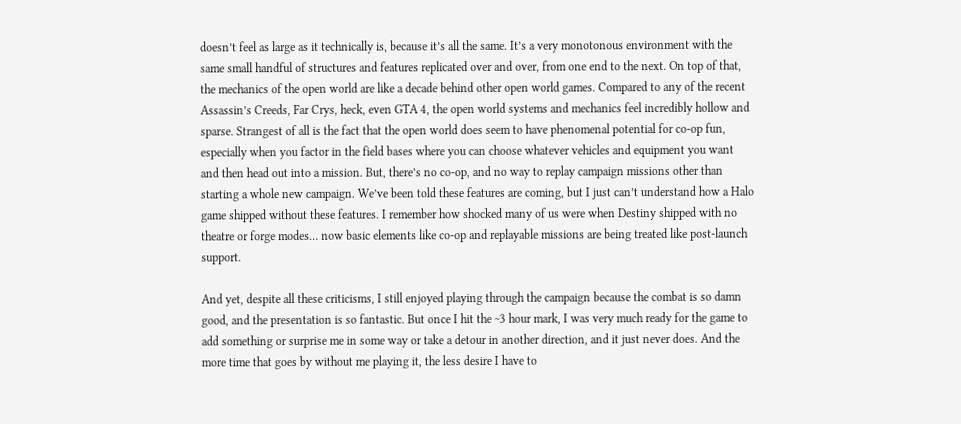doesn’t feel as large as it technically is, because it’s all the same. It’s a very monotonous environment with the same small handful of structures and features replicated over and over, from one end to the next. On top of that, the mechanics of the open world are like a decade behind other open world games. Compared to any of the recent Assassin’s Creeds, Far Crys, heck, even GTA 4, the open world systems and mechanics feel incredibly hollow and sparse. Strangest of all is the fact that the open world does seem to have phenomenal potential for co-op fun, especially when you factor in the field bases where you can choose whatever vehicles and equipment you want and then head out into a mission. But, there’s no co-op, and no way to replay campaign missions other than starting a whole new campaign. We’ve been told these features are coming, but I just can’t understand how a Halo game shipped without these features. I remember how shocked many of us were when Destiny shipped with no theatre or forge modes… now basic elements like co-op and replayable missions are being treated like post-launch support.

And yet, despite all these criticisms, I still enjoyed playing through the campaign because the combat is so damn good, and the presentation is so fantastic. But once I hit the ~3 hour mark, I was very much ready for the game to add something or surprise me in some way or take a detour in another direction, and it just never does. And the more time that goes by without me playing it, the less desire I have to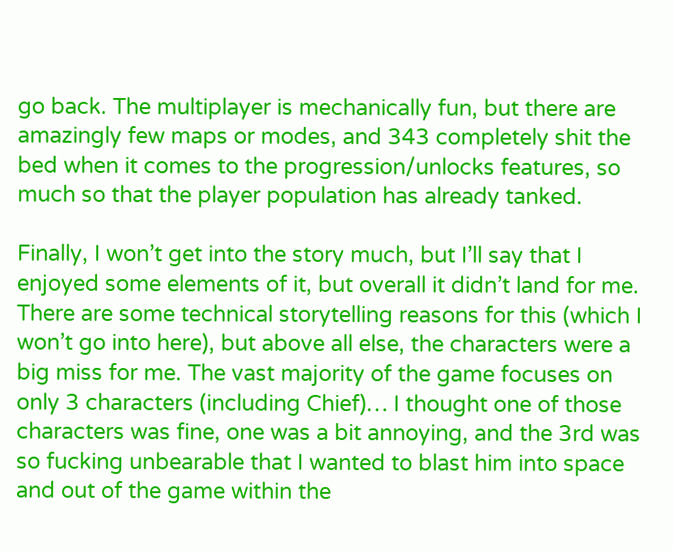go back. The multiplayer is mechanically fun, but there are amazingly few maps or modes, and 343 completely shit the bed when it comes to the progression/unlocks features, so much so that the player population has already tanked.

Finally, I won’t get into the story much, but I’ll say that I enjoyed some elements of it, but overall it didn’t land for me. There are some technical storytelling reasons for this (which I won’t go into here), but above all else, the characters were a big miss for me. The vast majority of the game focuses on only 3 characters (including Chief)… I thought one of those characters was fine, one was a bit annoying, and the 3rd was so fucking unbearable that I wanted to blast him into space and out of the game within the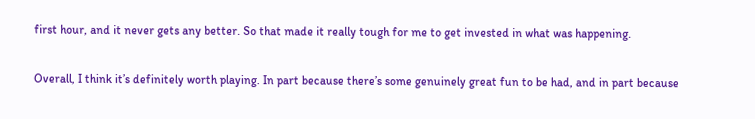first hour, and it never gets any better. So that made it really tough for me to get invested in what was happening.

Overall, I think it’s definitely worth playing. In part because there’s some genuinely great fun to be had, and in part because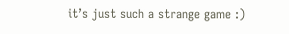it’s just such a strange game :)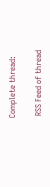Complete thread:

 RSS Feed of thread